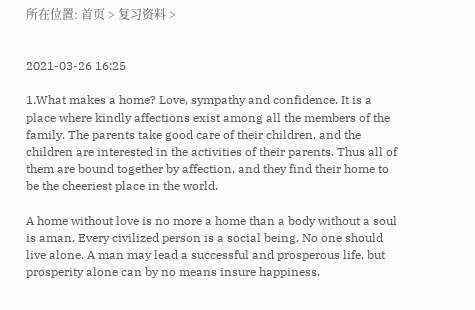所在位置: 首页 > 复习资料 >


2021-03-26 16:25

1.What makes a home? Love, sympathy and confidence. It is a place where kindly affections exist among all the members of the family. The parents take good care of their children, and the children are interested in the activities of their parents. Thus all of them are bound together by affection, and they find their home to be the cheeriest place in the world.

A home without love is no more a home than a body without a soul is aman. Every civilized person is a social being. No one should live alone. A man may lead a successful and prosperous life, but prosperity alone can by no means insure happiness.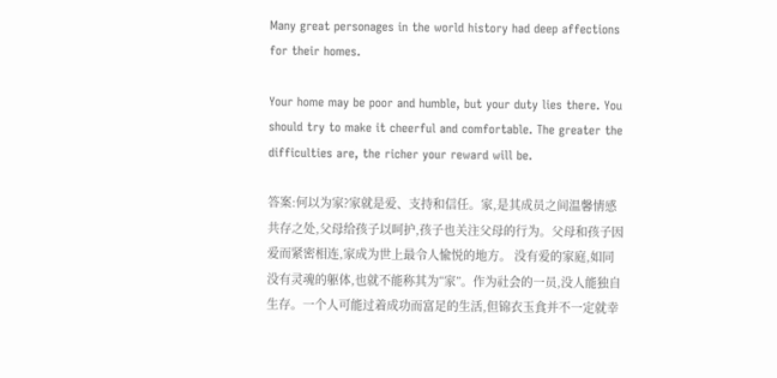Many great personages in the world history had deep affections for their homes.

Your home may be poor and humble, but your duty lies there. You should try to make it cheerful and comfortable. The greater the difficulties are, the richer your reward will be.

答案:何以为家?家就是爱、支持和信任。家,是其成员之间温馨情感共存之处,父母给孩子以呵护,孩子也关注父母的行为。父母和孩子因爱而紧密相连,家成为世上最令人愉悦的地方。 没有爱的家庭,如同没有灵魂的躯体,也就不能称其为“家”。作为社会的一员,没人能独自生存。一个人可能过着成功而富足的生活,但锦衣玉食并不一定就幸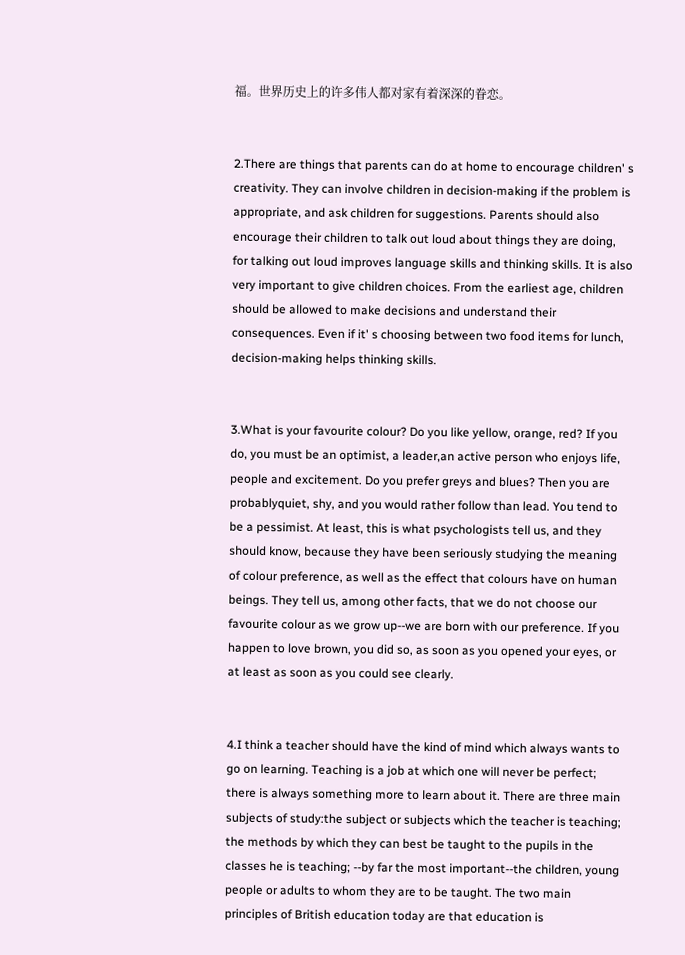福。世界历史上的许多伟人都对家有着深深的眷恋。


2.There are things that parents can do at home to encourage children' s creativity. They can involve children in decision-making if the problem is appropriate, and ask children for suggestions. Parents should also encourage their children to talk out loud about things they are doing, for talking out loud improves language skills and thinking skills. It is also very important to give children choices. From the earliest age, children should be allowed to make decisions and understand their consequences. Even if it' s choosing between two food items for lunch, decision-making helps thinking skills.


3.What is your favourite colour? Do you like yellow, orange, red? If you do, you must be an optimist, a leader,an active person who enjoys life, people and excitement. Do you prefer greys and blues? Then you are probablyquiet, shy, and you would rather follow than lead. You tend to be a pessimist. At least, this is what psychologists tell us, and they should know, because they have been seriously studying the meaning of colour preference, as well as the effect that colours have on human beings. They tell us, among other facts, that we do not choose our favourite colour as we grow up--we are born with our preference. If you happen to love brown, you did so, as soon as you opened your eyes, or at least as soon as you could see clearly.


4.I think a teacher should have the kind of mind which always wants to go on learning. Teaching is a job at which one will never be perfect; there is always something more to learn about it. There are three main subjects of study:the subject or subjects which the teacher is teaching; the methods by which they can best be taught to the pupils in the classes he is teaching; --by far the most important--the children, young people or adults to whom they are to be taught. The two main principles of British education today are that education is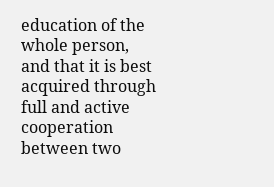education of the whole person, and that it is best acquired through full and active cooperation between two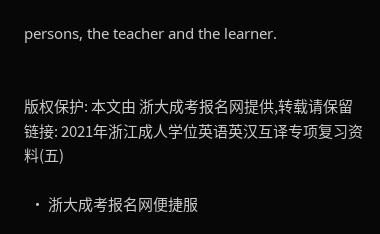persons, the teacher and the learner.


版权保护: 本文由 浙大成考报名网提供,转载请保留链接: 2021年浙江成人学位英语英汉互译专项复习资料(五)

  • 浙大成考报名网便捷服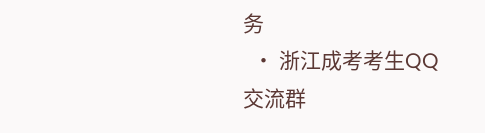务
  • 浙江成考考生QQ交流群